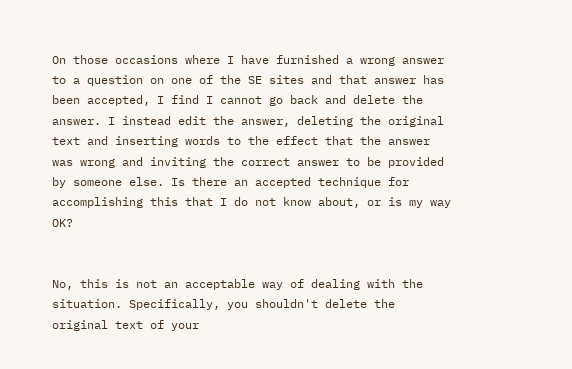On those occasions where I have furnished a wrong answer to a question on one of the SE sites and that answer has been accepted, I find I cannot go back and delete the answer. I instead edit the answer, deleting the original text and inserting words to the effect that the answer was wrong and inviting the correct answer to be provided by someone else. Is there an accepted technique for accomplishing this that I do not know about, or is my way OK?


No, this is not an acceptable way of dealing with the situation. Specifically, you shouldn't delete the original text of your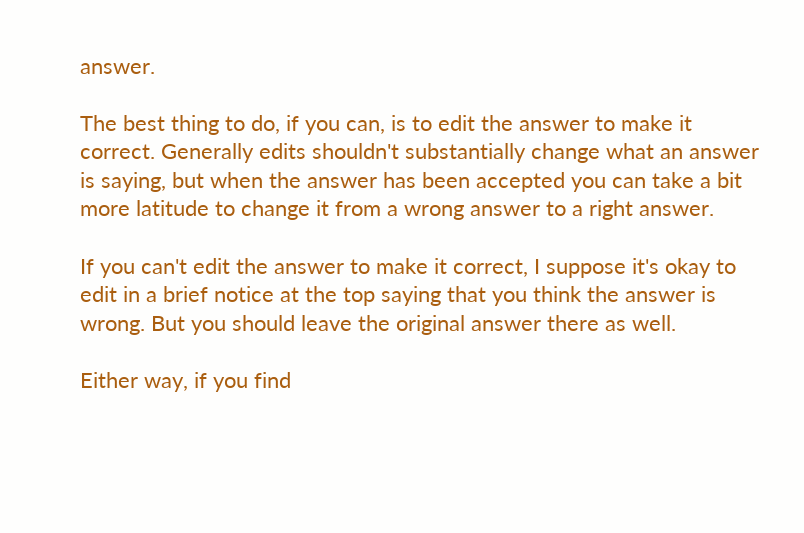answer.

The best thing to do, if you can, is to edit the answer to make it correct. Generally edits shouldn't substantially change what an answer is saying, but when the answer has been accepted you can take a bit more latitude to change it from a wrong answer to a right answer.

If you can't edit the answer to make it correct, I suppose it's okay to edit in a brief notice at the top saying that you think the answer is wrong. But you should leave the original answer there as well.

Either way, if you find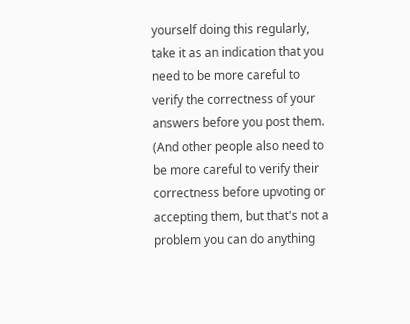yourself doing this regularly, take it as an indication that you need to be more careful to verify the correctness of your answers before you post them. (And other people also need to be more careful to verify their correctness before upvoting or accepting them, but that's not a problem you can do anything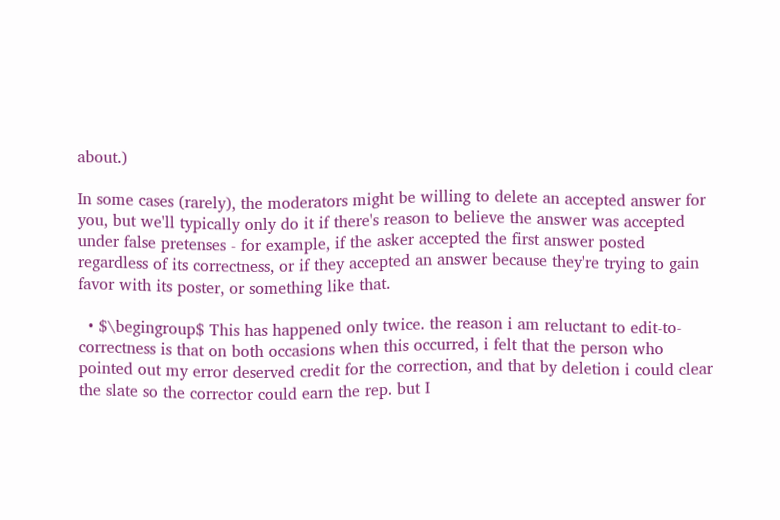about.)

In some cases (rarely), the moderators might be willing to delete an accepted answer for you, but we'll typically only do it if there's reason to believe the answer was accepted under false pretenses - for example, if the asker accepted the first answer posted regardless of its correctness, or if they accepted an answer because they're trying to gain favor with its poster, or something like that.

  • $\begingroup$ This has happened only twice. the reason i am reluctant to edit-to-correctness is that on both occasions when this occurred, i felt that the person who pointed out my error deserved credit for the correction, and that by deletion i could clear the slate so the corrector could earn the rep. but I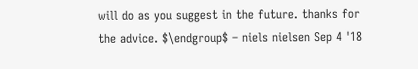will do as you suggest in the future. thanks for the advice. $\endgroup$ – niels nielsen Sep 4 '18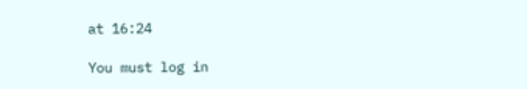at 16:24

You must log in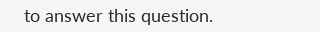to answer this question.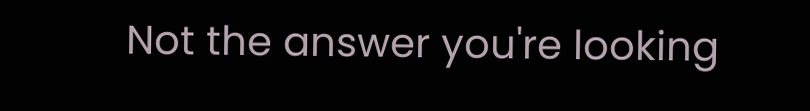Not the answer you're looking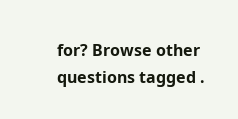for? Browse other questions tagged .